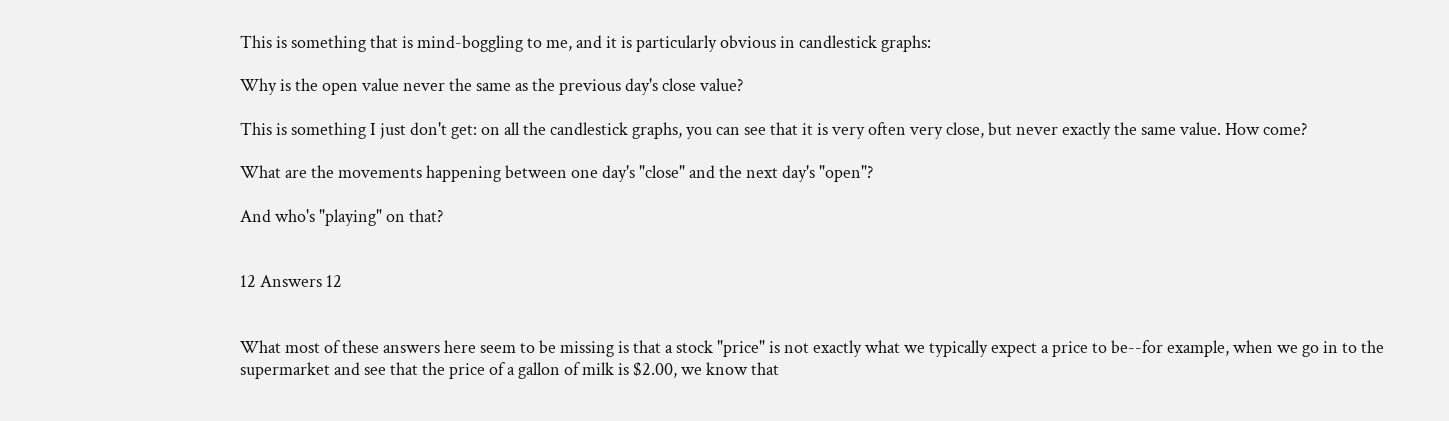This is something that is mind-boggling to me, and it is particularly obvious in candlestick graphs:

Why is the open value never the same as the previous day's close value?

This is something I just don't get: on all the candlestick graphs, you can see that it is very often very close, but never exactly the same value. How come?

What are the movements happening between one day's "close" and the next day's "open"?

And who's "playing" on that?


12 Answers 12


What most of these answers here seem to be missing is that a stock "price" is not exactly what we typically expect a price to be--for example, when we go in to the supermarket and see that the price of a gallon of milk is $2.00, we know that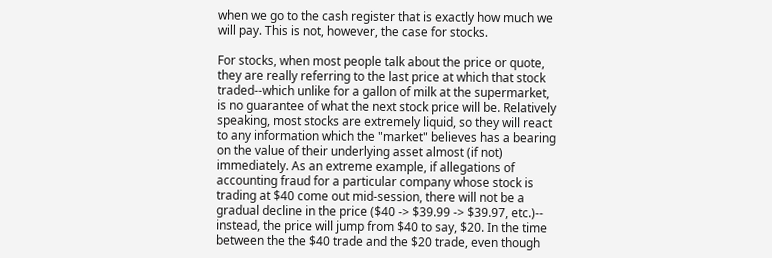when we go to the cash register that is exactly how much we will pay. This is not, however, the case for stocks.

For stocks, when most people talk about the price or quote, they are really referring to the last price at which that stock traded--which unlike for a gallon of milk at the supermarket, is no guarantee of what the next stock price will be. Relatively speaking, most stocks are extremely liquid, so they will react to any information which the "market" believes has a bearing on the value of their underlying asset almost (if not) immediately. As an extreme example, if allegations of accounting fraud for a particular company whose stock is trading at $40 come out mid-session, there will not be a gradual decline in the price ($40 -> $39.99 -> $39.97, etc.)-- instead, the price will jump from $40 to say, $20. In the time between the the $40 trade and the $20 trade, even though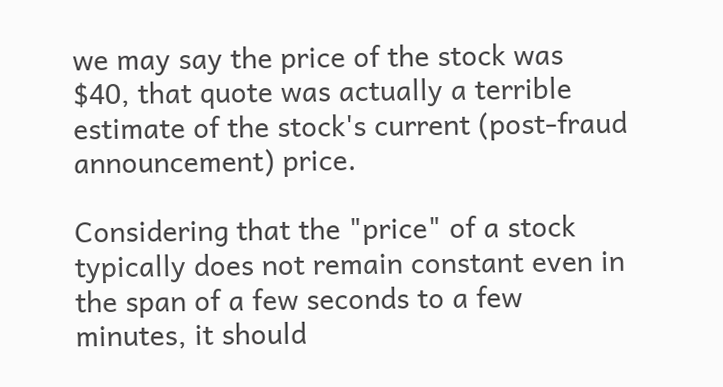we may say the price of the stock was $40, that quote was actually a terrible estimate of the stock's current (post-fraud announcement) price.

Considering that the "price" of a stock typically does not remain constant even in the span of a few seconds to a few minutes, it should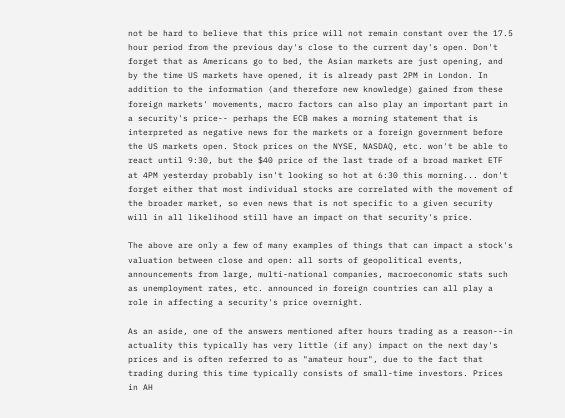not be hard to believe that this price will not remain constant over the 17.5 hour period from the previous day's close to the current day's open. Don't forget that as Americans go to bed, the Asian markets are just opening, and by the time US markets have opened, it is already past 2PM in London. In addition to the information (and therefore new knowledge) gained from these foreign markets' movements, macro factors can also play an important part in a security's price-- perhaps the ECB makes a morning statement that is interpreted as negative news for the markets or a foreign government before the US markets open. Stock prices on the NYSE, NASDAQ, etc. won't be able to react until 9:30, but the $40 price of the last trade of a broad market ETF at 4PM yesterday probably isn't looking so hot at 6:30 this morning... don't forget either that most individual stocks are correlated with the movement of the broader market, so even news that is not specific to a given security will in all likelihood still have an impact on that security's price.

The above are only a few of many examples of things that can impact a stock's valuation between close and open: all sorts of geopolitical events, announcements from large, multi-national companies, macroeconomic stats such as unemployment rates, etc. announced in foreign countries can all play a role in affecting a security's price overnight.

As an aside, one of the answers mentioned after hours trading as a reason--in actuality this typically has very little (if any) impact on the next day's prices and is often referred to as "amateur hour", due to the fact that trading during this time typically consists of small-time investors. Prices in AH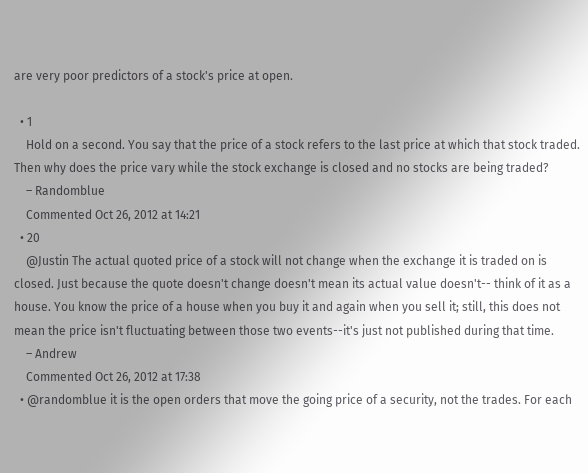are very poor predictors of a stock's price at open.

  • 1
    Hold on a second. You say that the price of a stock refers to the last price at which that stock traded. Then why does the price vary while the stock exchange is closed and no stocks are being traded?
    – Randomblue
    Commented Oct 26, 2012 at 14:21
  • 20
    @Justin The actual quoted price of a stock will not change when the exchange it is traded on is closed. Just because the quote doesn't change doesn't mean its actual value doesn't-- think of it as a house. You know the price of a house when you buy it and again when you sell it; still, this does not mean the price isn't fluctuating between those two events--it's just not published during that time.
    – Andrew
    Commented Oct 26, 2012 at 17:38
  • @randomblue it is the open orders that move the going price of a security, not the trades. For each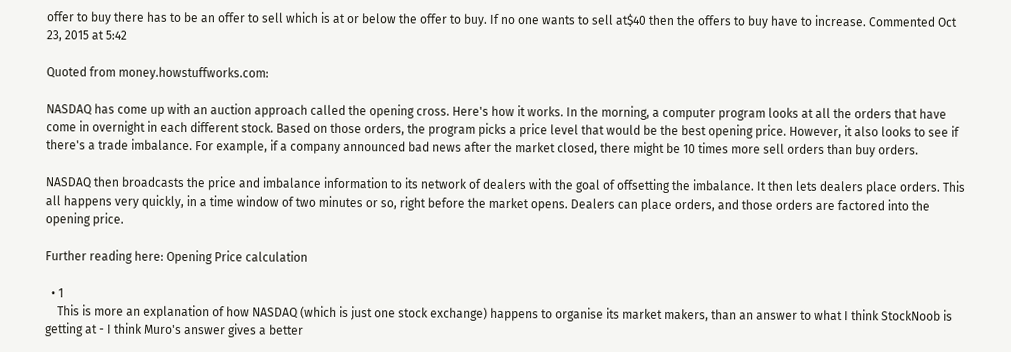offer to buy there has to be an offer to sell which is at or below the offer to buy. If no one wants to sell at$40 then the offers to buy have to increase. Commented Oct 23, 2015 at 5:42

Quoted from money.howstuffworks.com:

NASDAQ has come up with an auction approach called the opening cross. Here's how it works. In the morning, a computer program looks at all the orders that have come in overnight in each different stock. Based on those orders, the program picks a price level that would be the best opening price. However, it also looks to see if there's a trade imbalance. For example, if a company announced bad news after the market closed, there might be 10 times more sell orders than buy orders.

NASDAQ then broadcasts the price and imbalance information to its network of dealers with the goal of offsetting the imbalance. It then lets dealers place orders. This all happens very quickly, in a time window of two minutes or so, right before the market opens. Dealers can place orders, and those orders are factored into the opening price.

Further reading here: Opening Price calculation

  • 1
    This is more an explanation of how NASDAQ (which is just one stock exchange) happens to organise its market makers, than an answer to what I think StockNoob is getting at - I think Muro's answer gives a better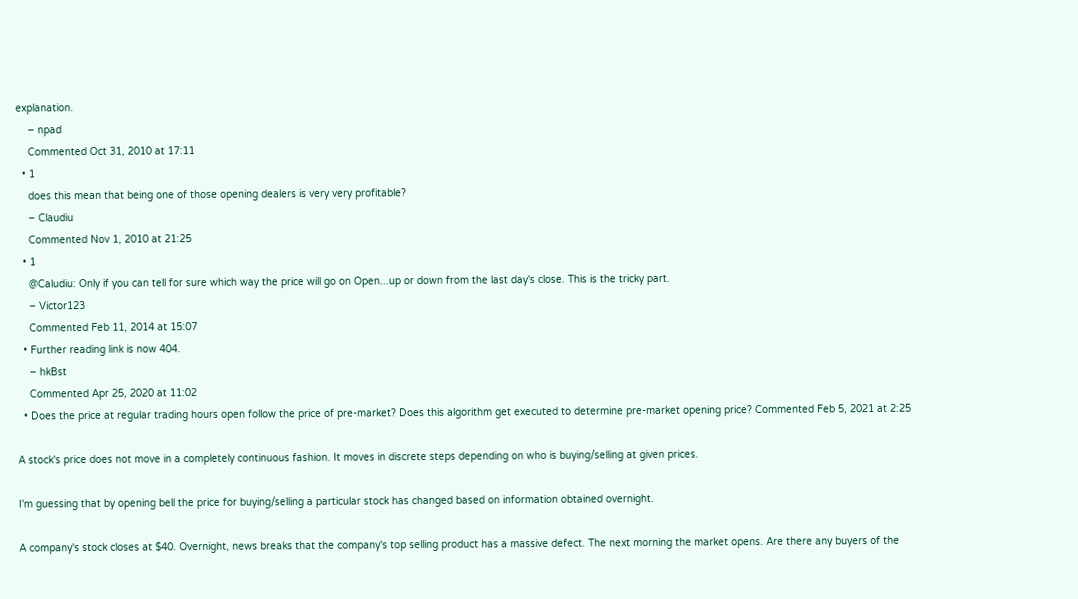explanation.
    – npad
    Commented Oct 31, 2010 at 17:11
  • 1
    does this mean that being one of those opening dealers is very very profitable?
    – Claudiu
    Commented Nov 1, 2010 at 21:25
  • 1
    @Caludiu: Only if you can tell for sure which way the price will go on Open...up or down from the last day's close. This is the tricky part.
    – Victor123
    Commented Feb 11, 2014 at 15:07
  • Further reading link is now 404.
    – hkBst
    Commented Apr 25, 2020 at 11:02
  • Does the price at regular trading hours open follow the price of pre-market? Does this algorithm get executed to determine pre-market opening price? Commented Feb 5, 2021 at 2:25

A stock's price does not move in a completely continuous fashion. It moves in discrete steps depending on who is buying/selling at given prices.

I'm guessing that by opening bell the price for buying/selling a particular stock has changed based on information obtained overnight.

A company's stock closes at $40. Overnight, news breaks that the company's top selling product has a massive defect. The next morning the market opens. Are there any buyers of the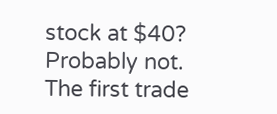stock at $40? Probably not. The first trade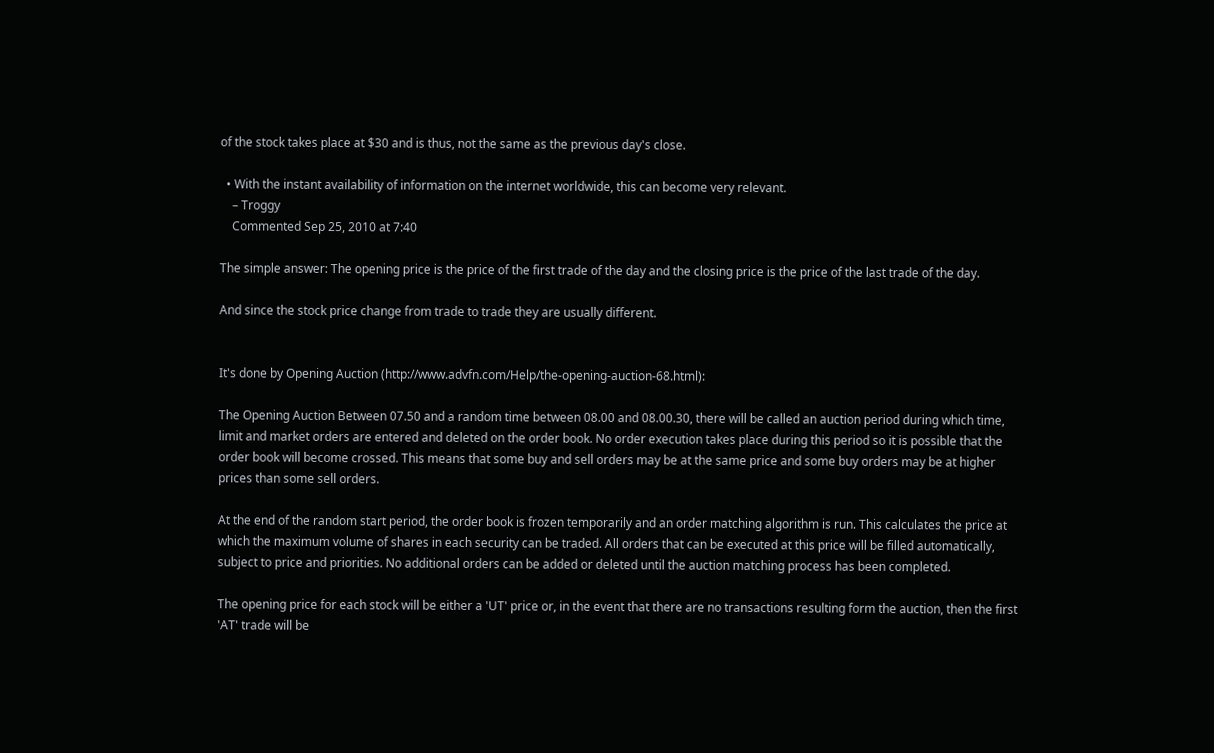of the stock takes place at $30 and is thus, not the same as the previous day's close.

  • With the instant availability of information on the internet worldwide, this can become very relevant.
    – Troggy
    Commented Sep 25, 2010 at 7:40

The simple answer: The opening price is the price of the first trade of the day and the closing price is the price of the last trade of the day.

And since the stock price change from trade to trade they are usually different.


It's done by Opening Auction (http://www.advfn.com/Help/the-opening-auction-68.html):

The Opening Auction Between 07.50 and a random time between 08.00 and 08.00.30, there will be called an auction period during which time, limit and market orders are entered and deleted on the order book. No order execution takes place during this period so it is possible that the order book will become crossed. This means that some buy and sell orders may be at the same price and some buy orders may be at higher prices than some sell orders.

At the end of the random start period, the order book is frozen temporarily and an order matching algorithm is run. This calculates the price at which the maximum volume of shares in each security can be traded. All orders that can be executed at this price will be filled automatically, subject to price and priorities. No additional orders can be added or deleted until the auction matching process has been completed.

The opening price for each stock will be either a 'UT' price or, in the event that there are no transactions resulting form the auction, then the first 'AT' trade will be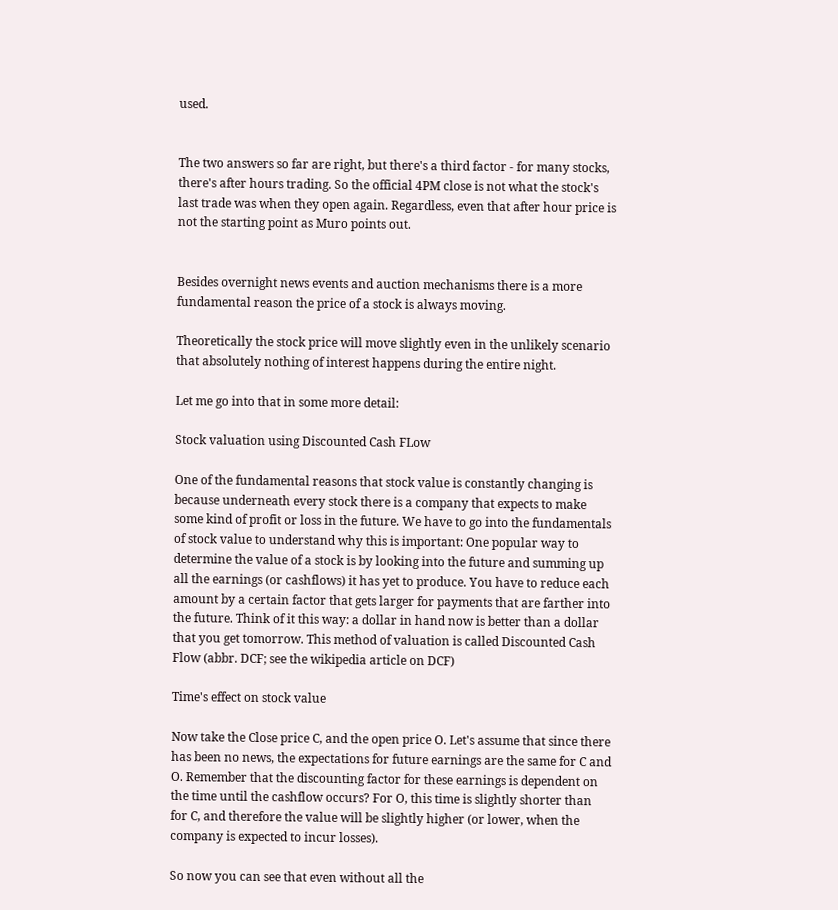used.


The two answers so far are right, but there's a third factor - for many stocks, there's after hours trading. So the official 4PM close is not what the stock's last trade was when they open again. Regardless, even that after hour price is not the starting point as Muro points out.


Besides overnight news events and auction mechanisms there is a more fundamental reason the price of a stock is always moving.

Theoretically the stock price will move slightly even in the unlikely scenario that absolutely nothing of interest happens during the entire night.

Let me go into that in some more detail:

Stock valuation using Discounted Cash FLow

One of the fundamental reasons that stock value is constantly changing is because underneath every stock there is a company that expects to make some kind of profit or loss in the future. We have to go into the fundamentals of stock value to understand why this is important: One popular way to determine the value of a stock is by looking into the future and summing up all the earnings (or cashflows) it has yet to produce. You have to reduce each amount by a certain factor that gets larger for payments that are farther into the future. Think of it this way: a dollar in hand now is better than a dollar that you get tomorrow. This method of valuation is called Discounted Cash Flow (abbr. DCF; see the wikipedia article on DCF)

Time's effect on stock value

Now take the Close price C, and the open price O. Let's assume that since there has been no news, the expectations for future earnings are the same for C and O. Remember that the discounting factor for these earnings is dependent on the time until the cashflow occurs? For O, this time is slightly shorter than for C, and therefore the value will be slightly higher (or lower, when the company is expected to incur losses).

So now you can see that even without all the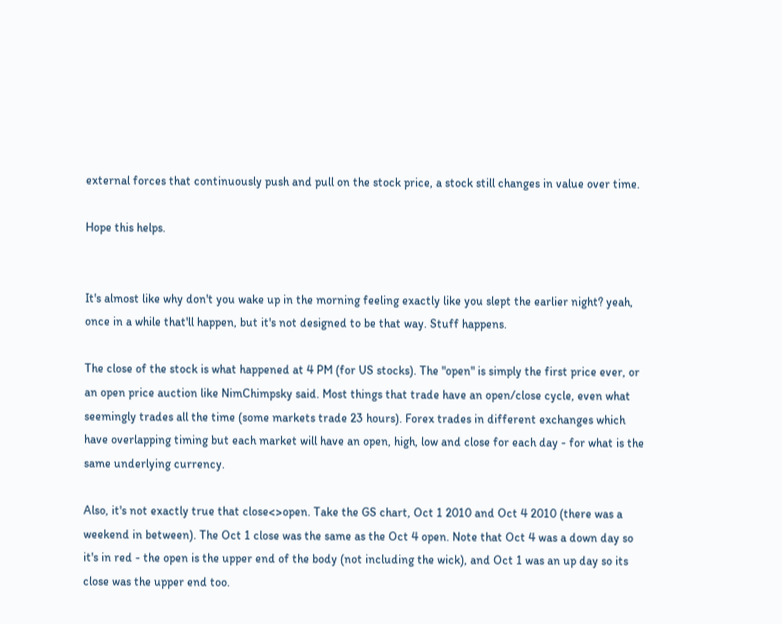external forces that continuously push and pull on the stock price, a stock still changes in value over time.

Hope this helps.


It's almost like why don't you wake up in the morning feeling exactly like you slept the earlier night? yeah, once in a while that'll happen, but it's not designed to be that way. Stuff happens.

The close of the stock is what happened at 4 PM (for US stocks). The "open" is simply the first price ever, or an open price auction like NimChimpsky said. Most things that trade have an open/close cycle, even what seemingly trades all the time (some markets trade 23 hours). Forex trades in different exchanges which have overlapping timing but each market will have an open, high, low and close for each day - for what is the same underlying currency.

Also, it's not exactly true that close<>open. Take the GS chart, Oct 1 2010 and Oct 4 2010 (there was a weekend in between). The Oct 1 close was the same as the Oct 4 open. Note that Oct 4 was a down day so it's in red - the open is the upper end of the body (not including the wick), and Oct 1 was an up day so its close was the upper end too.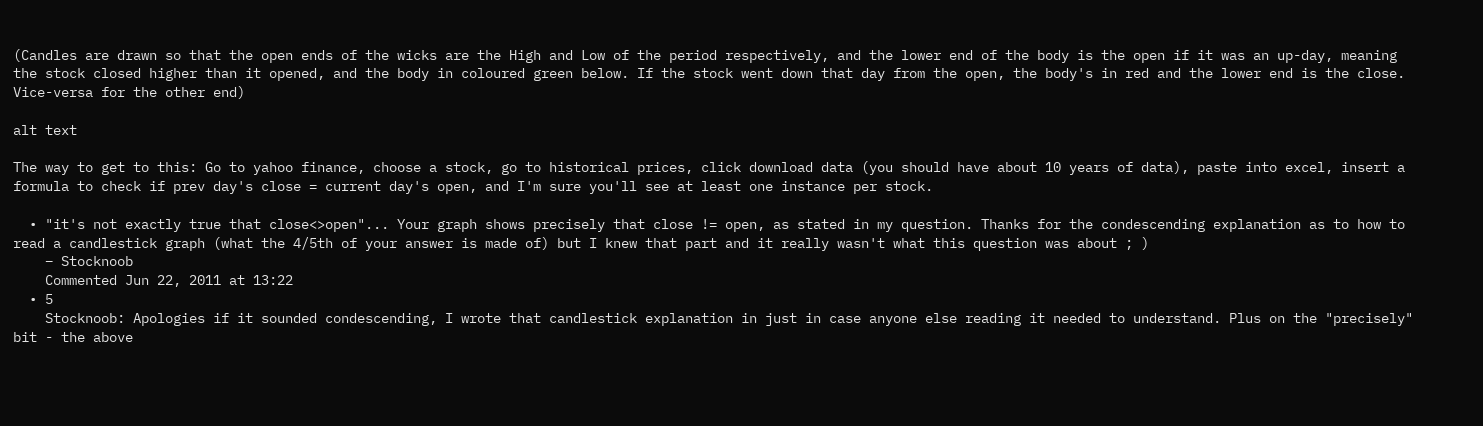(Candles are drawn so that the open ends of the wicks are the High and Low of the period respectively, and the lower end of the body is the open if it was an up-day, meaning the stock closed higher than it opened, and the body in coloured green below. If the stock went down that day from the open, the body's in red and the lower end is the close. Vice-versa for the other end)

alt text

The way to get to this: Go to yahoo finance, choose a stock, go to historical prices, click download data (you should have about 10 years of data), paste into excel, insert a formula to check if prev day's close = current day's open, and I'm sure you'll see at least one instance per stock.

  • "it's not exactly true that close<>open"... Your graph shows precisely that close != open, as stated in my question. Thanks for the condescending explanation as to how to read a candlestick graph (what the 4/5th of your answer is made of) but I knew that part and it really wasn't what this question was about ; )
    – Stocknoob
    Commented Jun 22, 2011 at 13:22
  • 5
    Stocknoob: Apologies if it sounded condescending, I wrote that candlestick explanation in just in case anyone else reading it needed to understand. Plus on the "precisely" bit - the above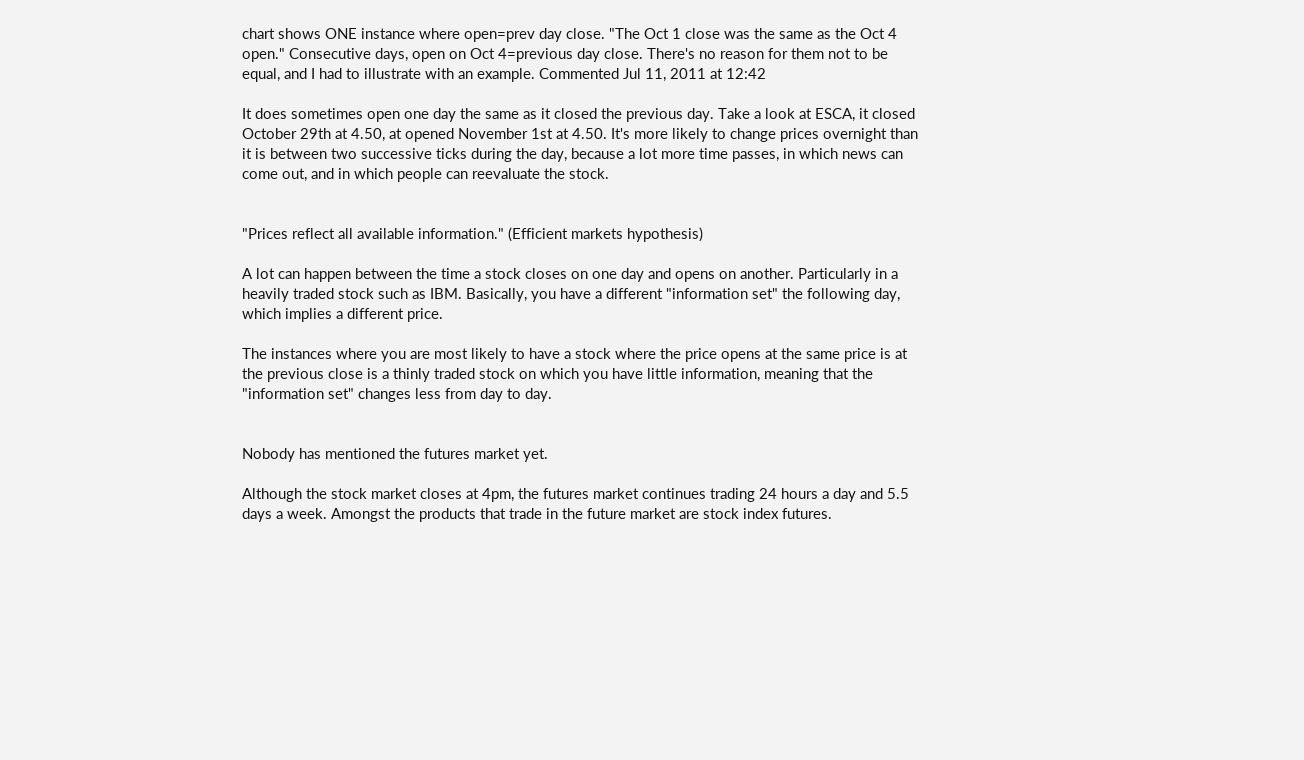chart shows ONE instance where open=prev day close. "The Oct 1 close was the same as the Oct 4 open." Consecutive days, open on Oct 4=previous day close. There's no reason for them not to be equal, and I had to illustrate with an example. Commented Jul 11, 2011 at 12:42

It does sometimes open one day the same as it closed the previous day. Take a look at ESCA, it closed October 29th at 4.50, at opened November 1st at 4.50. It's more likely to change prices overnight than it is between two successive ticks during the day, because a lot more time passes, in which news can come out, and in which people can reevaluate the stock.


"Prices reflect all available information." (Efficient markets hypothesis)

A lot can happen between the time a stock closes on one day and opens on another. Particularly in a heavily traded stock such as IBM. Basically, you have a different "information set" the following day, which implies a different price.

The instances where you are most likely to have a stock where the price opens at the same price is at the previous close is a thinly traded stock on which you have little information, meaning that the "information set" changes less from day to day.


Nobody has mentioned the futures market yet.

Although the stock market closes at 4pm, the futures market continues trading 24 hours a day and 5.5 days a week. Amongst the products that trade in the future market are stock index futures.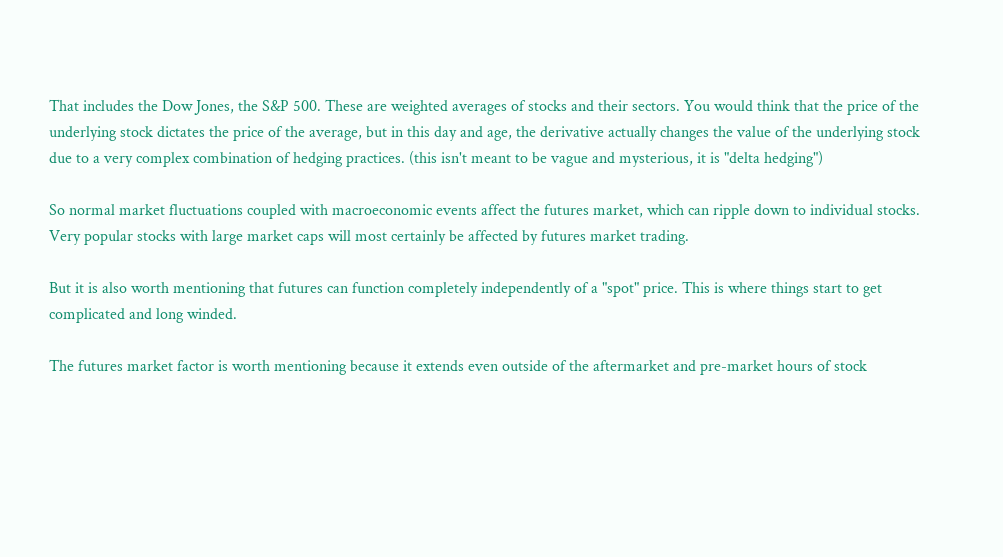That includes the Dow Jones, the S&P 500. These are weighted averages of stocks and their sectors. You would think that the price of the underlying stock dictates the price of the average, but in this day and age, the derivative actually changes the value of the underlying stock due to a very complex combination of hedging practices. (this isn't meant to be vague and mysterious, it is "delta hedging")

So normal market fluctuations coupled with macroeconomic events affect the futures market, which can ripple down to individual stocks. Very popular stocks with large market caps will most certainly be affected by futures market trading.

But it is also worth mentioning that futures can function completely independently of a "spot" price. This is where things start to get complicated and long winded.

The futures market factor is worth mentioning because it extends even outside of the aftermarket and pre-market hours of stock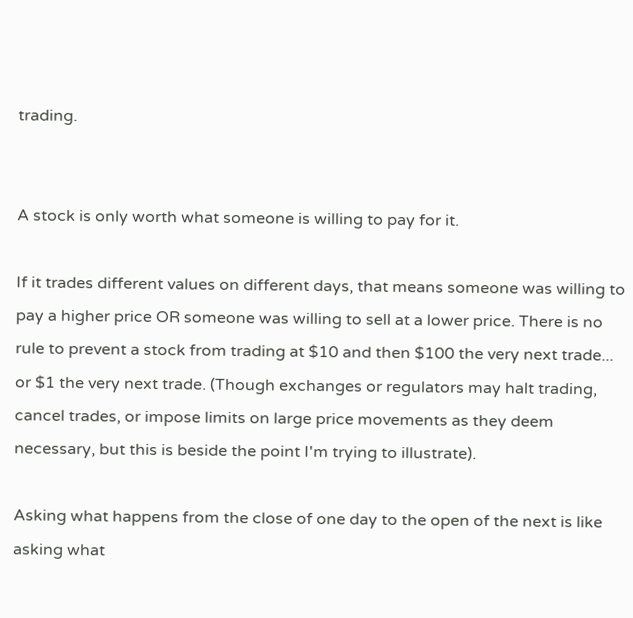trading.


A stock is only worth what someone is willing to pay for it.

If it trades different values on different days, that means someone was willing to pay a higher price OR someone was willing to sell at a lower price. There is no rule to prevent a stock from trading at $10 and then $100 the very next trade... or $1 the very next trade. (Though exchanges or regulators may halt trading, cancel trades, or impose limits on large price movements as they deem necessary, but this is beside the point I'm trying to illustrate).

Asking what happens from the close of one day to the open of the next is like asking what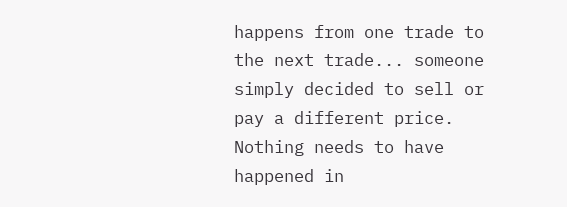happens from one trade to the next trade... someone simply decided to sell or pay a different price. Nothing needs to have happened in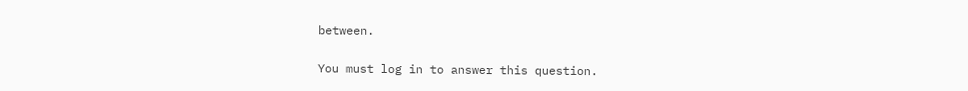between.

You must log in to answer this question.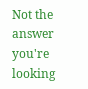Not the answer you're looking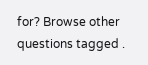for? Browse other questions tagged .